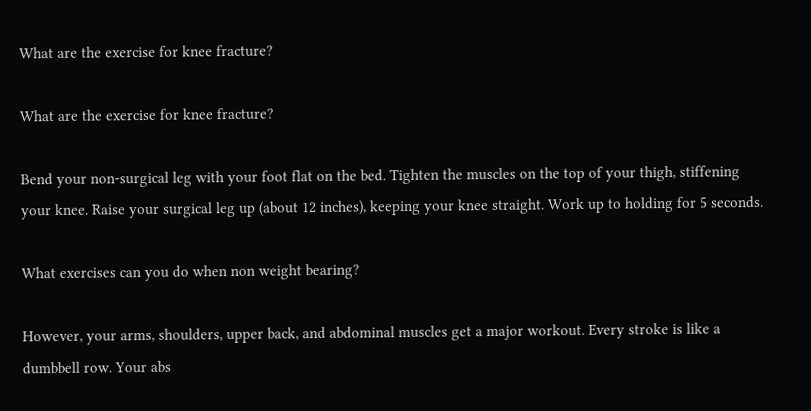What are the exercise for knee fracture?

What are the exercise for knee fracture?

Bend your non-surgical leg with your foot flat on the bed. Tighten the muscles on the top of your thigh, stiffening your knee. Raise your surgical leg up (about 12 inches), keeping your knee straight. Work up to holding for 5 seconds.

What exercises can you do when non weight bearing?

However, your arms, shoulders, upper back, and abdominal muscles get a major workout. Every stroke is like a dumbbell row. Your abs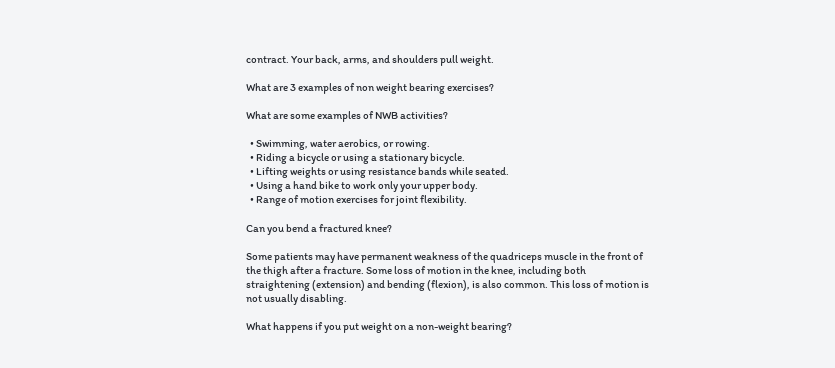contract. Your back, arms, and shoulders pull weight.

What are 3 examples of non weight bearing exercises?

What are some examples of NWB activities?

  • Swimming, water aerobics, or rowing.
  • Riding a bicycle or using a stationary bicycle.
  • Lifting weights or using resistance bands while seated.
  • Using a hand bike to work only your upper body.
  • Range of motion exercises for joint flexibility.

Can you bend a fractured knee?

Some patients may have permanent weakness of the quadriceps muscle in the front of the thigh after a fracture. Some loss of motion in the knee, including both straightening (extension) and bending (flexion), is also common. This loss of motion is not usually disabling.

What happens if you put weight on a non-weight bearing?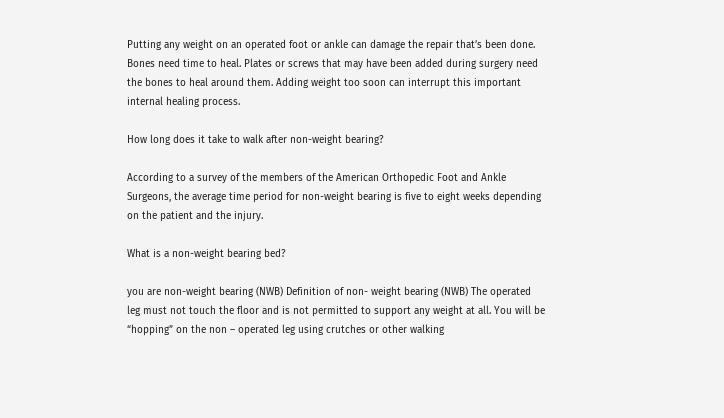Putting any weight on an operated foot or ankle can damage the repair that’s been done. Bones need time to heal. Plates or screws that may have been added during surgery need the bones to heal around them. Adding weight too soon can interrupt this important internal healing process.

How long does it take to walk after non-weight bearing?

According to a survey of the members of the American Orthopedic Foot and Ankle Surgeons, the average time period for non-weight bearing is five to eight weeks depending on the patient and the injury.

What is a non-weight bearing bed?

you are non-weight bearing (NWB) Definition of non- weight bearing (NWB) The operated leg must not touch the floor and is not permitted to support any weight at all. You will be “hopping” on the non – operated leg using crutches or other walking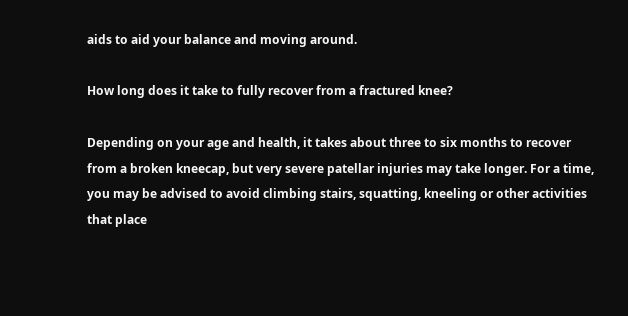aids to aid your balance and moving around.

How long does it take to fully recover from a fractured knee?

Depending on your age and health, it takes about three to six months to recover from a broken kneecap, but very severe patellar injuries may take longer. For a time, you may be advised to avoid climbing stairs, squatting, kneeling or other activities that place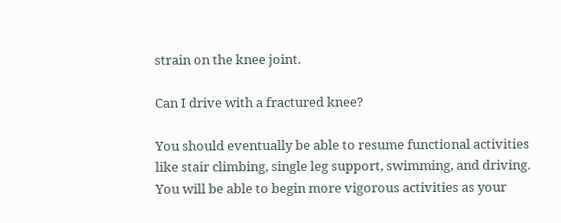strain on the knee joint.

Can I drive with a fractured knee?

You should eventually be able to resume functional activities like stair climbing, single leg support, swimming, and driving. You will be able to begin more vigorous activities as your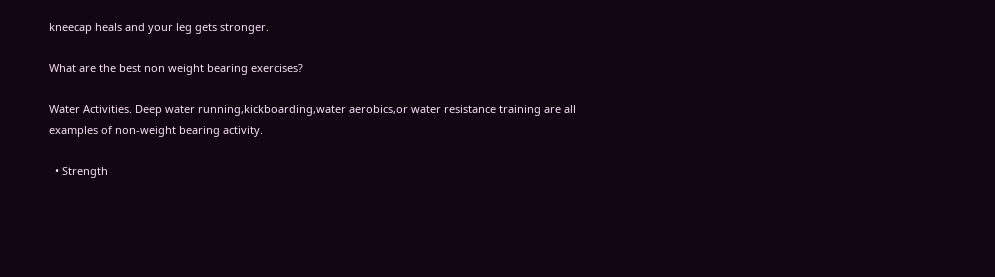kneecap heals and your leg gets stronger.

What are the best non weight bearing exercises?

Water Activities. Deep water running,kickboarding,water aerobics,or water resistance training are all examples of non-weight bearing activity.

  • Strength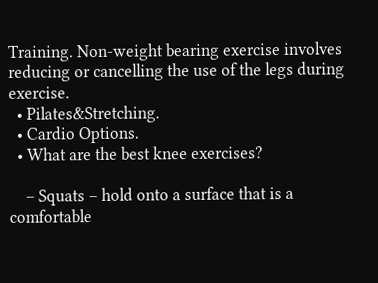Training. Non-weight bearing exercise involves reducing or cancelling the use of the legs during exercise.
  • Pilates&Stretching.
  • Cardio Options.
  • What are the best knee exercises?

    – Squats – hold onto a surface that is a comfortable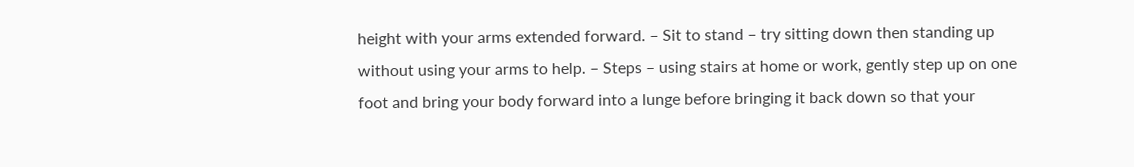height with your arms extended forward. – Sit to stand – try sitting down then standing up without using your arms to help. – Steps – using stairs at home or work, gently step up on one foot and bring your body forward into a lunge before bringing it back down so that your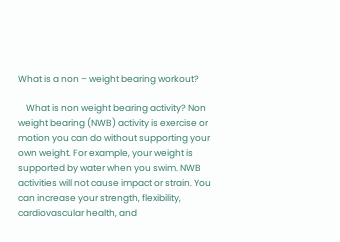What is a non – weight bearing workout?

    What is non weight bearing activity? Non weight bearing (NWB) activity is exercise or motion you can do without supporting your own weight. For example, your weight is supported by water when you swim. NWB activities will not cause impact or strain. You can increase your strength, flexibility, cardiovascular health, and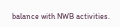balance with NWB activities.